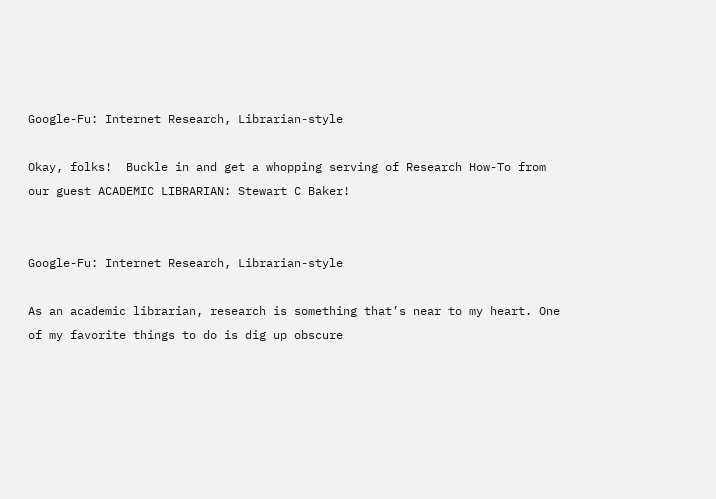Google-Fu: Internet Research, Librarian-style

Okay, folks!  Buckle in and get a whopping serving of Research How-To from our guest ACADEMIC LIBRARIAN: Stewart C Baker!


Google-Fu: Internet Research, Librarian-style

As an academic librarian, research is something that’s near to my heart. One of my favorite things to do is dig up obscure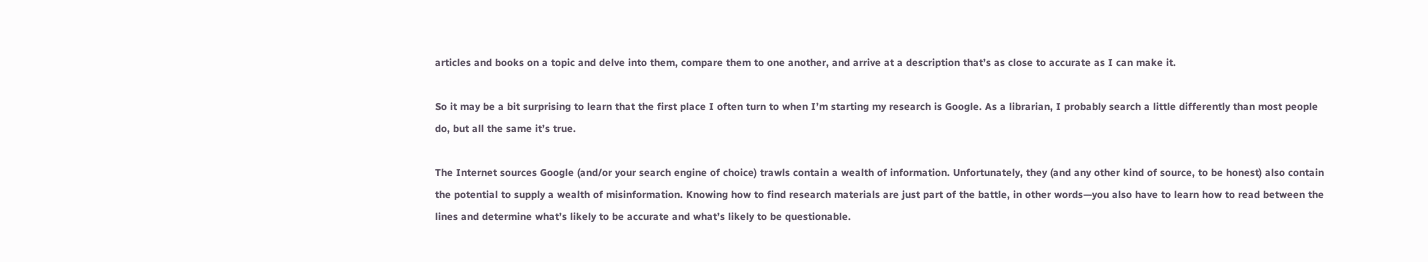articles and books on a topic and delve into them, compare them to one another, and arrive at a description that’s as close to accurate as I can make it.

So it may be a bit surprising to learn that the first place I often turn to when I’m starting my research is Google. As a librarian, I probably search a little differently than most people do, but all the same it’s true.

The Internet sources Google (and/or your search engine of choice) trawls contain a wealth of information. Unfortunately, they (and any other kind of source, to be honest) also contain the potential to supply a wealth of misinformation. Knowing how to find research materials are just part of the battle, in other words—you also have to learn how to read between the lines and determine what’s likely to be accurate and what’s likely to be questionable.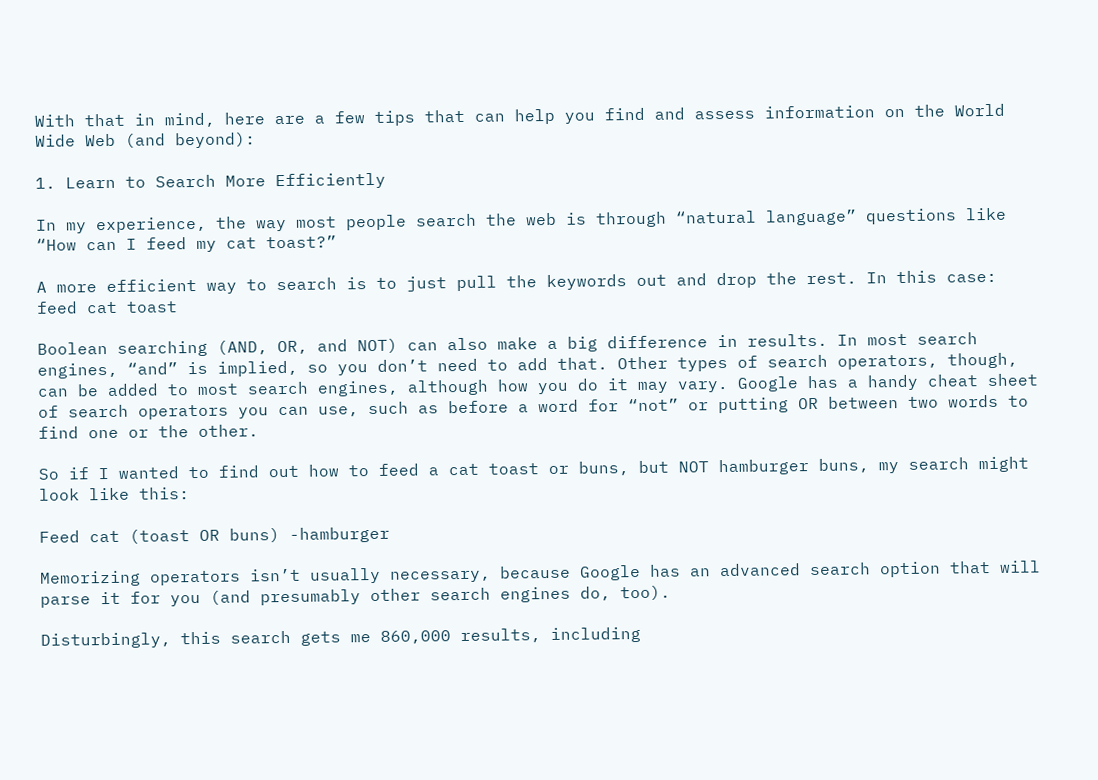With that in mind, here are a few tips that can help you find and assess information on the World Wide Web (and beyond):

1. Learn to Search More Efficiently

In my experience, the way most people search the web is through “natural language” questions like “How can I feed my cat toast?”

A more efficient way to search is to just pull the keywords out and drop the rest. In this case: feed cat toast

Boolean searching (AND, OR, and NOT) can also make a big difference in results. In most search engines, “and” is implied, so you don’t need to add that. Other types of search operators, though, can be added to most search engines, although how you do it may vary. Google has a handy cheat sheet of search operators you can use, such as before a word for “not” or putting OR between two words to find one or the other.

So if I wanted to find out how to feed a cat toast or buns, but NOT hamburger buns, my search might look like this:

Feed cat (toast OR buns) -hamburger

Memorizing operators isn’t usually necessary, because Google has an advanced search option that will parse it for you (and presumably other search engines do, too).

Disturbingly, this search gets me 860,000 results, including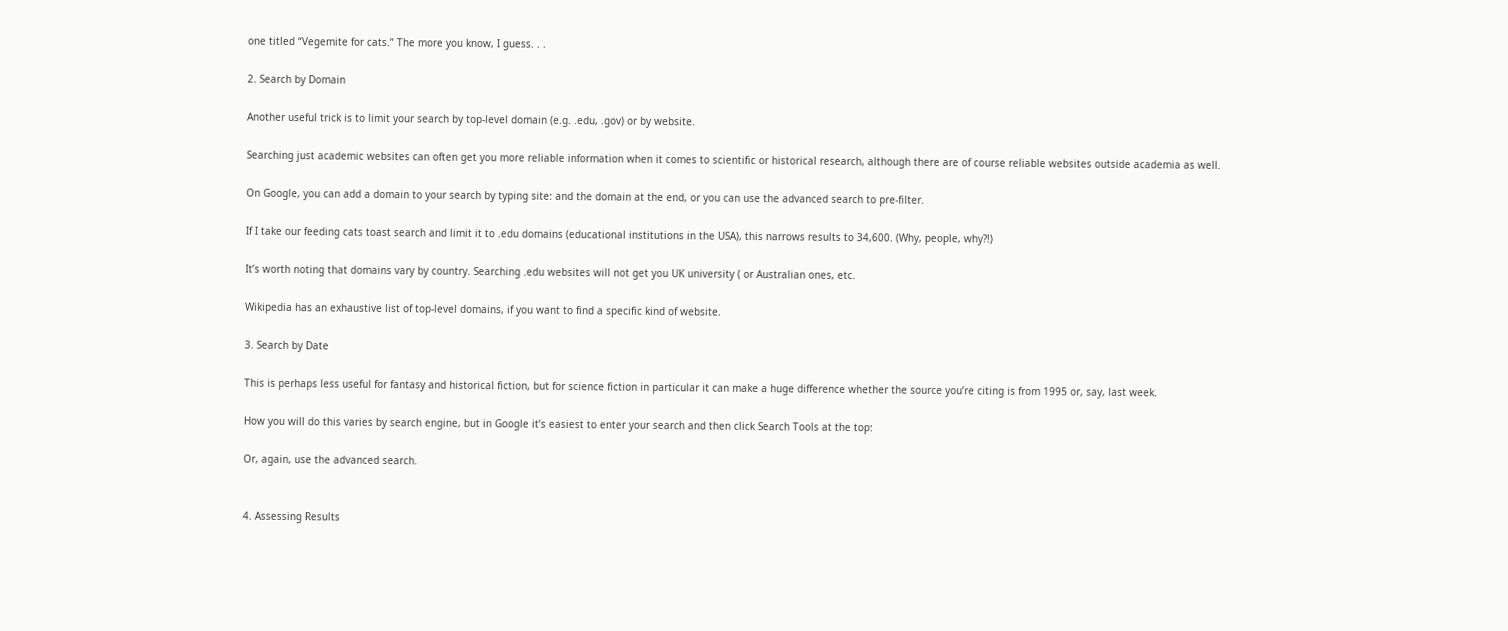one titled “Vegemite for cats.” The more you know, I guess. . .

2. Search by Domain

Another useful trick is to limit your search by top-level domain (e.g. .edu, .gov) or by website.

Searching just academic websites can often get you more reliable information when it comes to scientific or historical research, although there are of course reliable websites outside academia as well.

On Google, you can add a domain to your search by typing site: and the domain at the end, or you can use the advanced search to pre-filter.

If I take our feeding cats toast search and limit it to .edu domains (educational institutions in the USA), this narrows results to 34,600. (Why, people, why?!)

It’s worth noting that domains vary by country. Searching .edu websites will not get you UK university ( or Australian ones, etc.

Wikipedia has an exhaustive list of top-level domains, if you want to find a specific kind of website.

3. Search by Date

This is perhaps less useful for fantasy and historical fiction, but for science fiction in particular it can make a huge difference whether the source you’re citing is from 1995 or, say, last week.

How you will do this varies by search engine, but in Google it’s easiest to enter your search and then click Search Tools at the top:

Or, again, use the advanced search.


4. Assessing Results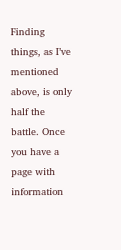Finding things, as I’ve mentioned above, is only half the battle. Once you have a page with information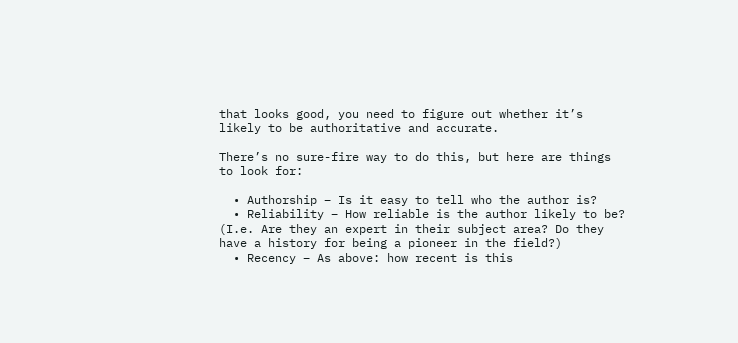that looks good, you need to figure out whether it’s likely to be authoritative and accurate.

There’s no sure-fire way to do this, but here are things to look for:

  • Authorship – Is it easy to tell who the author is?
  • Reliability – How reliable is the author likely to be? (I.e. Are they an expert in their subject area? Do they have a history for being a pioneer in the field?)
  • Recency – As above: how recent is this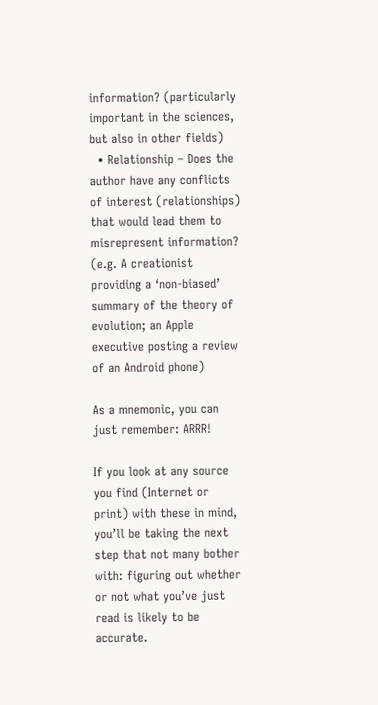information? (particularly important in the sciences, but also in other fields)
  • Relationship – Does the author have any conflicts of interest (relationships) that would lead them to misrepresent information? (e.g. A creationist providing a ‘non-biased’ summary of the theory of evolution; an Apple executive posting a review of an Android phone)

As a mnemonic, you can just remember: ARRR!

If you look at any source you find (Internet or print) with these in mind, you’ll be taking the next step that not many bother with: figuring out whether or not what you’ve just read is likely to be accurate.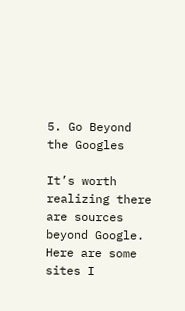5. Go Beyond the Googles

It’s worth realizing there are sources beyond Google. Here are some sites I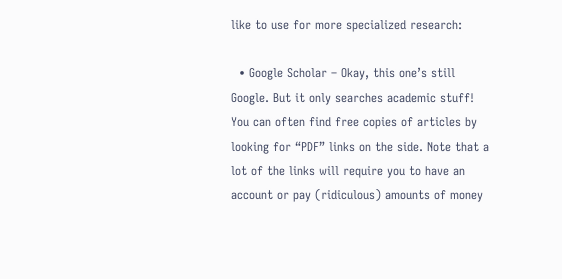like to use for more specialized research:

  • Google Scholar – Okay, this one’s still Google. But it only searches academic stuff! You can often find free copies of articles by looking for “PDF” links on the side. Note that a lot of the links will require you to have an account or pay (ridiculous) amounts of money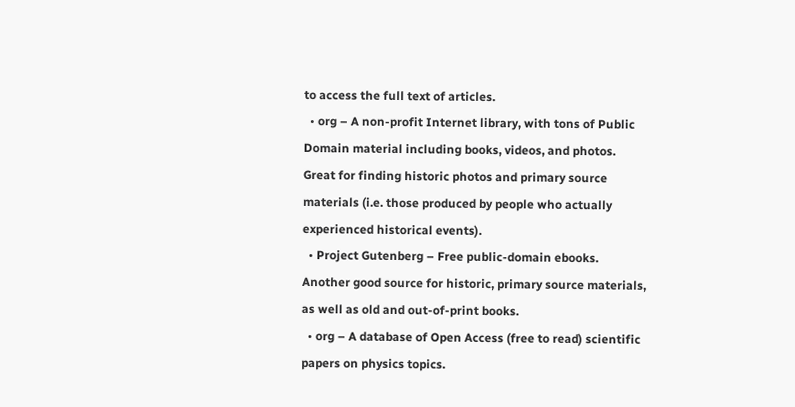to access the full text of articles.
  • org – A non-profit Internet library, with tons of Public Domain material including books, videos, and photos. Great for finding historic photos and primary source materials (i.e. those produced by people who actually experienced historical events).
  • Project Gutenberg – Free public-domain ebooks. Another good source for historic, primary source materials, as well as old and out-of-print books.
  • org – A database of Open Access (free to read) scientific papers on physics topics.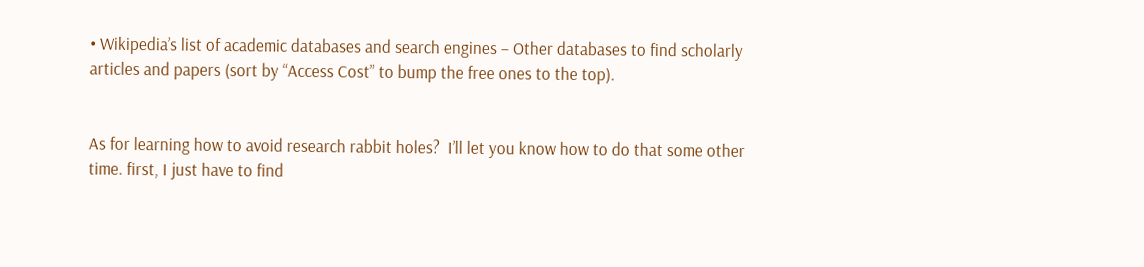• Wikipedia’s list of academic databases and search engines – Other databases to find scholarly articles and papers (sort by “Access Cost” to bump the free ones to the top).


As for learning how to avoid research rabbit holes?  I’ll let you know how to do that some other time. first, I just have to find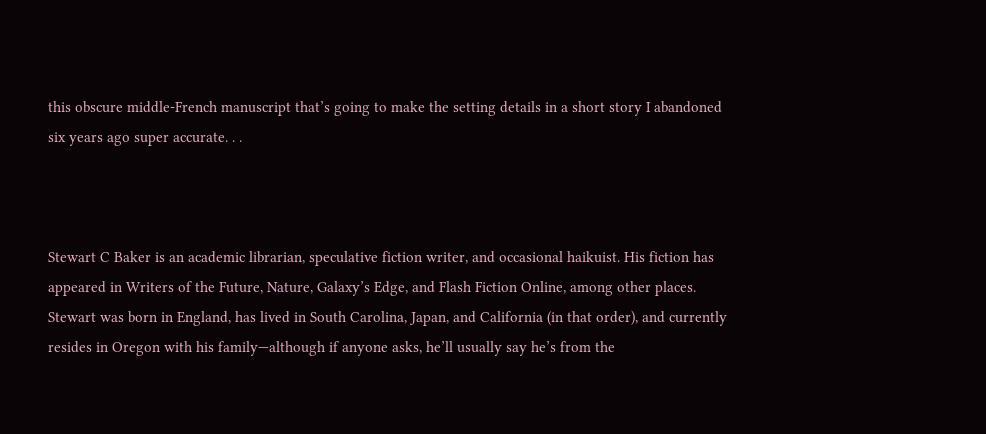this obscure middle-French manuscript that’s going to make the setting details in a short story I abandoned six years ago super accurate. . .



Stewart C Baker is an academic librarian, speculative fiction writer, and occasional haikuist. His fiction has appeared in Writers of the Future, Nature, Galaxy’s Edge, and Flash Fiction Online, among other places. Stewart was born in England, has lived in South Carolina, Japan, and California (in that order), and currently resides in Oregon with his family—although if anyone asks, he’ll usually say he’s from the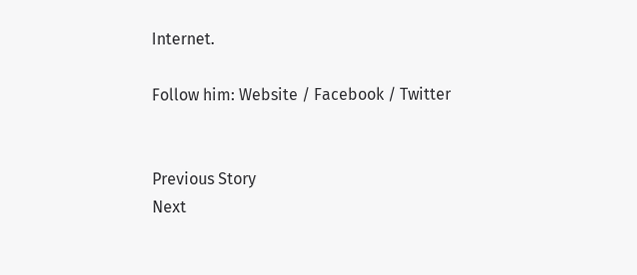Internet.

Follow him: Website / Facebook / Twitter


Previous Story
Next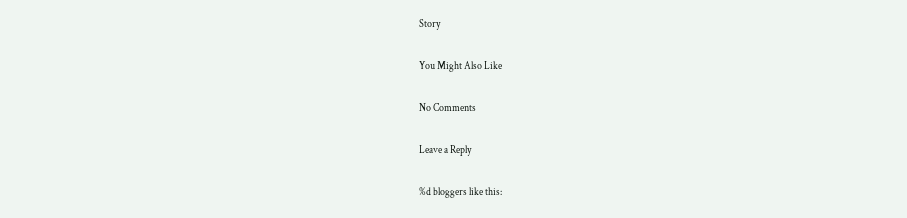Story

You Might Also Like

No Comments

Leave a Reply

%d bloggers like this: